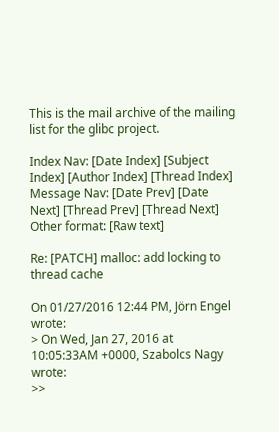This is the mail archive of the mailing list for the glibc project.

Index Nav: [Date Index] [Subject Index] [Author Index] [Thread Index]
Message Nav: [Date Prev] [Date Next] [Thread Prev] [Thread Next]
Other format: [Raw text]

Re: [PATCH] malloc: add locking to thread cache

On 01/27/2016 12:44 PM, Jörn Engel wrote:
> On Wed, Jan 27, 2016 at 10:05:33AM +0000, Szabolcs Nagy wrote:
>>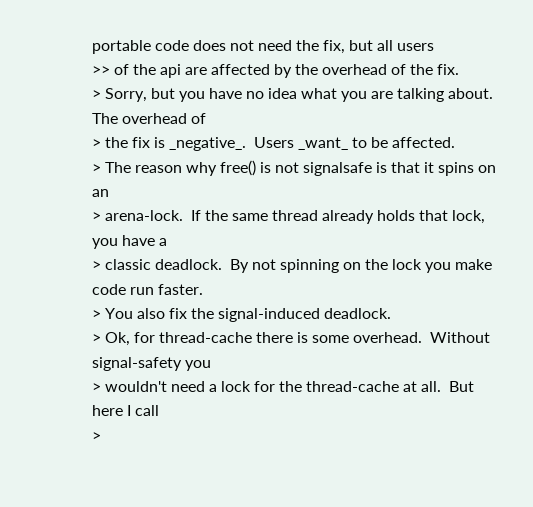portable code does not need the fix, but all users
>> of the api are affected by the overhead of the fix.
> Sorry, but you have no idea what you are talking about.  The overhead of
> the fix is _negative_.  Users _want_ to be affected.
> The reason why free() is not signalsafe is that it spins on an
> arena-lock.  If the same thread already holds that lock, you have a
> classic deadlock.  By not spinning on the lock you make code run faster.
> You also fix the signal-induced deadlock.
> Ok, for thread-cache there is some overhead.  Without signal-safety you
> wouldn't need a lock for the thread-cache at all.  But here I call
>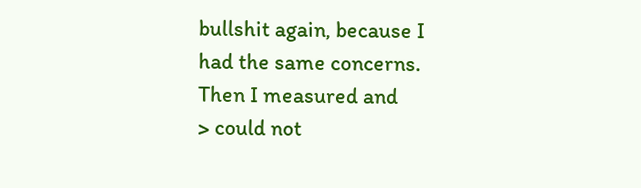bullshit again, because I had the same concerns.  Then I measured and
> could not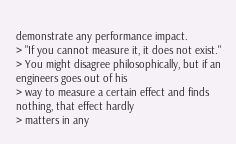demonstrate any performance impact.
> "If you cannot measure it, it does not exist."
> You might disagree philosophically, but if an engineers goes out of his
> way to measure a certain effect and finds nothing, that effect hardly
> matters in any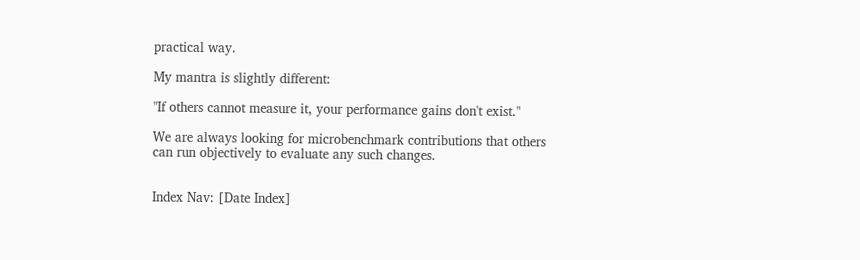practical way.

My mantra is slightly different:

"If others cannot measure it, your performance gains don't exist."

We are always looking for microbenchmark contributions that others
can run objectively to evaluate any such changes.


Index Nav: [Date Index]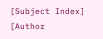[Subject Index] [Author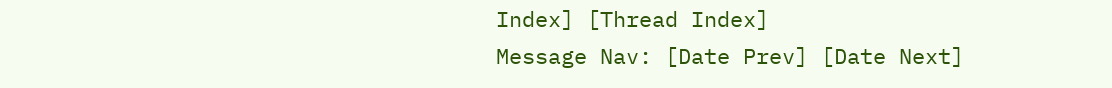Index] [Thread Index]
Message Nav: [Date Prev] [Date Next]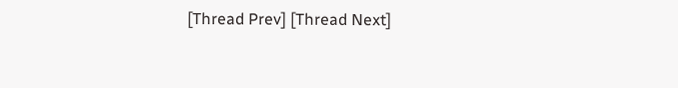[Thread Prev] [Thread Next]